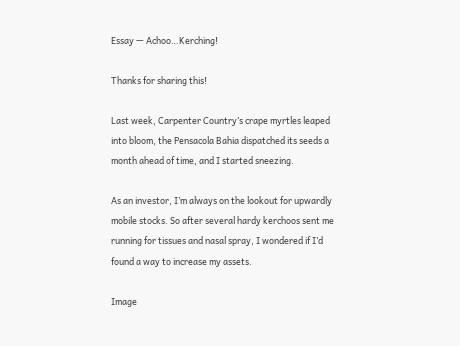Essay — Achoo…Kerching!

Thanks for sharing this!

Last week, Carpenter Country’s crape myrtles leaped into bloom, the Pensacola Bahia dispatched its seeds a month ahead of time, and I started sneezing.

As an investor, I’m always on the lookout for upwardly mobile stocks. So after several hardy kerchoos sent me running for tissues and nasal spray, I wondered if I’d found a way to increase my assets.

Image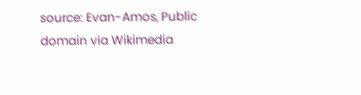source: Evan-Amos, Public domain via Wikimedia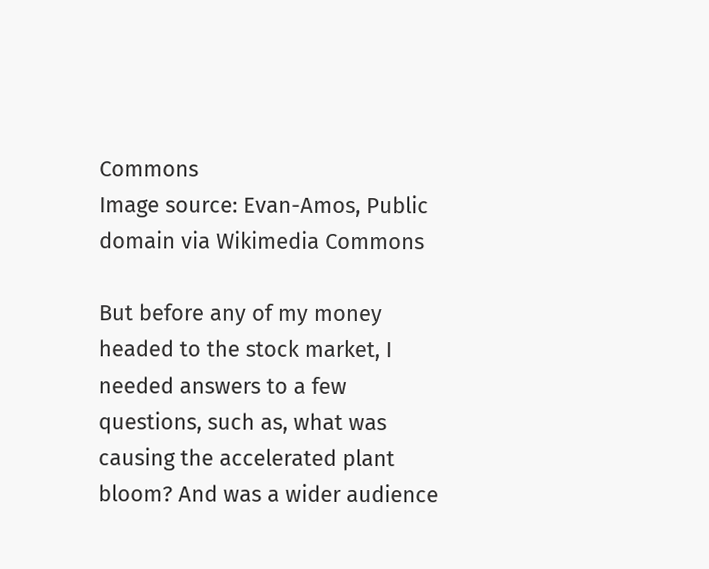Commons
Image source: Evan-Amos, Public domain via Wikimedia Commons

But before any of my money headed to the stock market, I needed answers to a few questions, such as, what was causing the accelerated plant bloom? And was a wider audience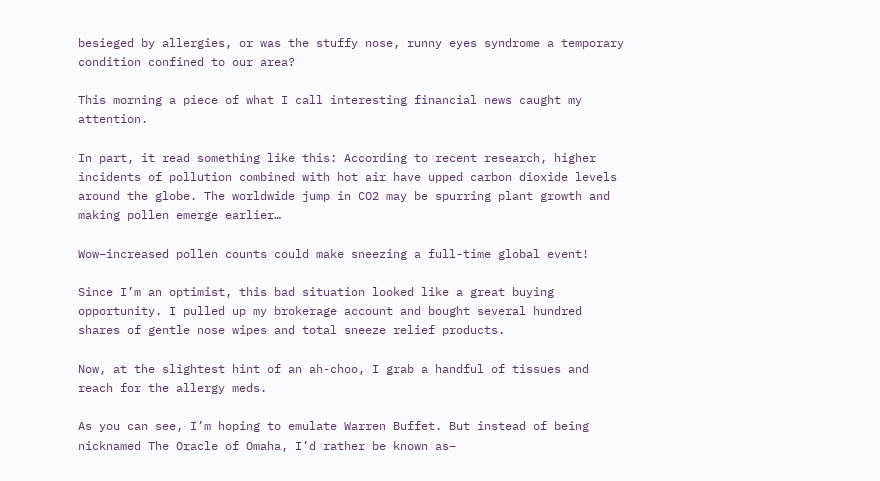besieged by allergies, or was the stuffy nose, runny eyes syndrome a temporary condition confined to our area?

This morning a piece of what I call interesting financial news caught my attention.

In part, it read something like this: According to recent research, higher incidents of pollution combined with hot air have upped carbon dioxide levels around the globe. The worldwide jump in CO2 may be spurring plant growth and making pollen emerge earlier…

Wow–increased pollen counts could make sneezing a full-time global event!

Since I’m an optimist, this bad situation looked like a great buying opportunity. I pulled up my brokerage account and bought several hundred shares of gentle nose wipes and total sneeze relief products.

Now, at the slightest hint of an ah-choo, I grab a handful of tissues and reach for the allergy meds.

As you can see, I’m hoping to emulate Warren Buffet. But instead of being nicknamed The Oracle of Omaha, I’d rather be known as–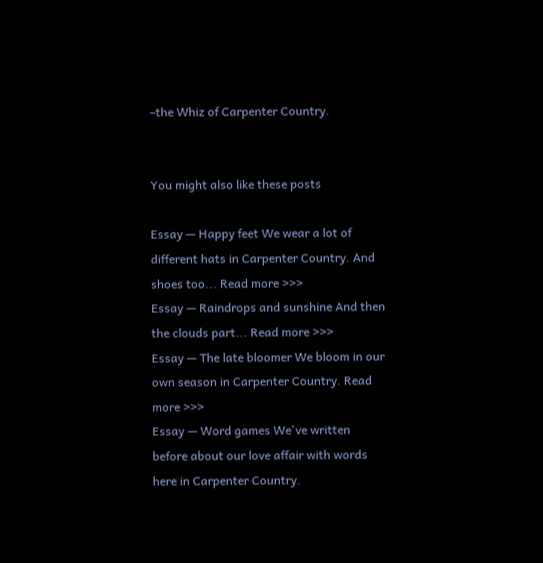–the Whiz of Carpenter Country.


You might also like these posts

Essay — Happy feet We wear a lot of different hats in Carpenter Country. And shoes too... Read more >>>
Essay — Raindrops and sunshine And then the clouds part... Read more >>>
Essay — The late bloomer We bloom in our own season in Carpenter Country. Read more >>>
Essay — Word games We've written before about our love affair with words here in Carpenter Country.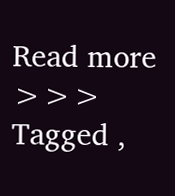Read more >>>
Tagged ,